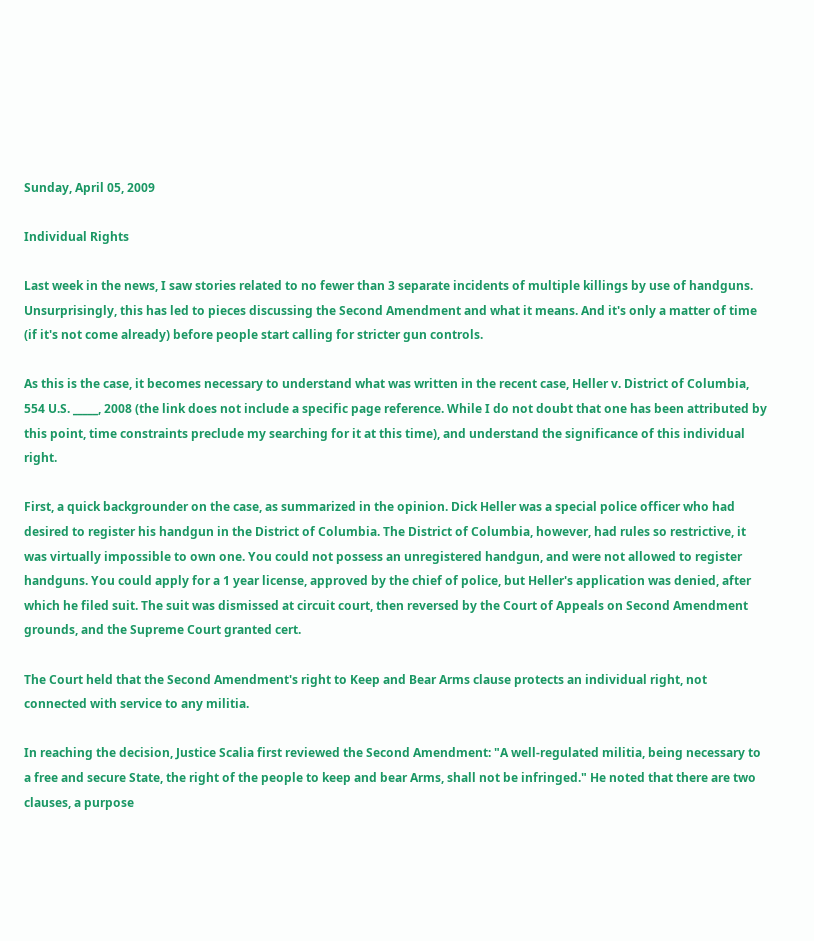Sunday, April 05, 2009

Individual Rights

Last week in the news, I saw stories related to no fewer than 3 separate incidents of multiple killings by use of handguns. Unsurprisingly, this has led to pieces discussing the Second Amendment and what it means. And it's only a matter of time (if it's not come already) before people start calling for stricter gun controls.

As this is the case, it becomes necessary to understand what was written in the recent case, Heller v. District of Columbia, 554 U.S. _____, 2008 (the link does not include a specific page reference. While I do not doubt that one has been attributed by this point, time constraints preclude my searching for it at this time), and understand the significance of this individual right.

First, a quick backgrounder on the case, as summarized in the opinion. Dick Heller was a special police officer who had desired to register his handgun in the District of Columbia. The District of Columbia, however, had rules so restrictive, it was virtually impossible to own one. You could not possess an unregistered handgun, and were not allowed to register handguns. You could apply for a 1 year license, approved by the chief of police, but Heller's application was denied, after which he filed suit. The suit was dismissed at circuit court, then reversed by the Court of Appeals on Second Amendment grounds, and the Supreme Court granted cert.

The Court held that the Second Amendment's right to Keep and Bear Arms clause protects an individual right, not connected with service to any militia.

In reaching the decision, Justice Scalia first reviewed the Second Amendment: "A well-regulated militia, being necessary to a free and secure State, the right of the people to keep and bear Arms, shall not be infringed." He noted that there are two clauses, a purpose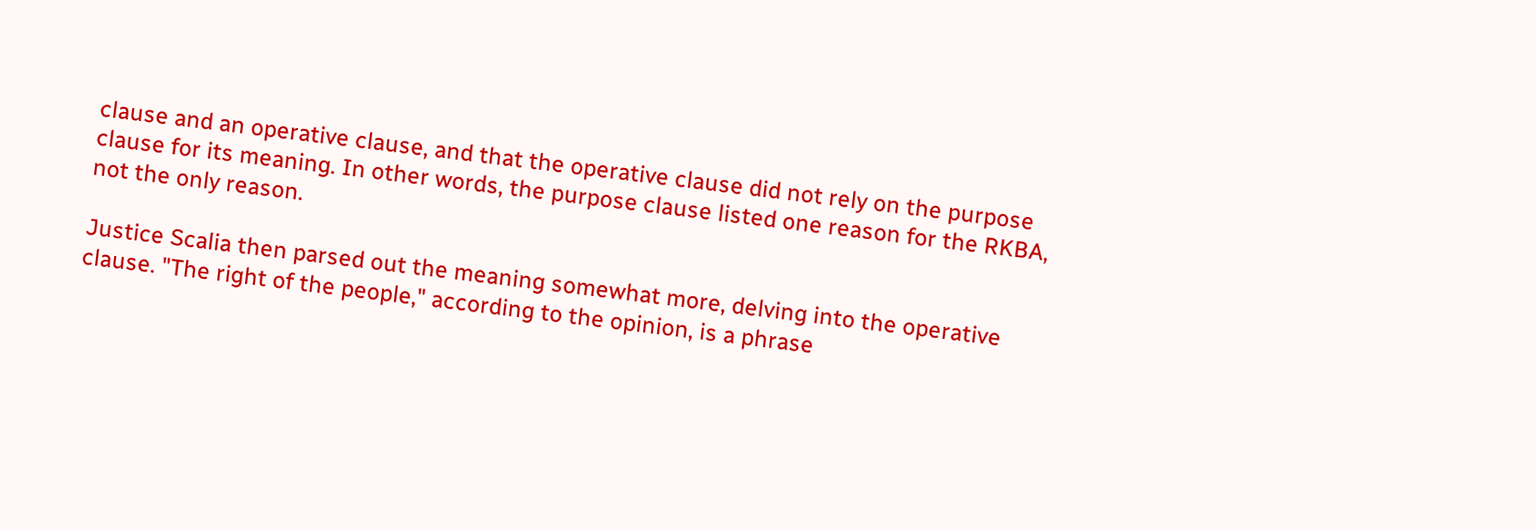clause and an operative clause, and that the operative clause did not rely on the purpose clause for its meaning. In other words, the purpose clause listed one reason for the RKBA, not the only reason.

Justice Scalia then parsed out the meaning somewhat more, delving into the operative clause. "The right of the people," according to the opinion, is a phrase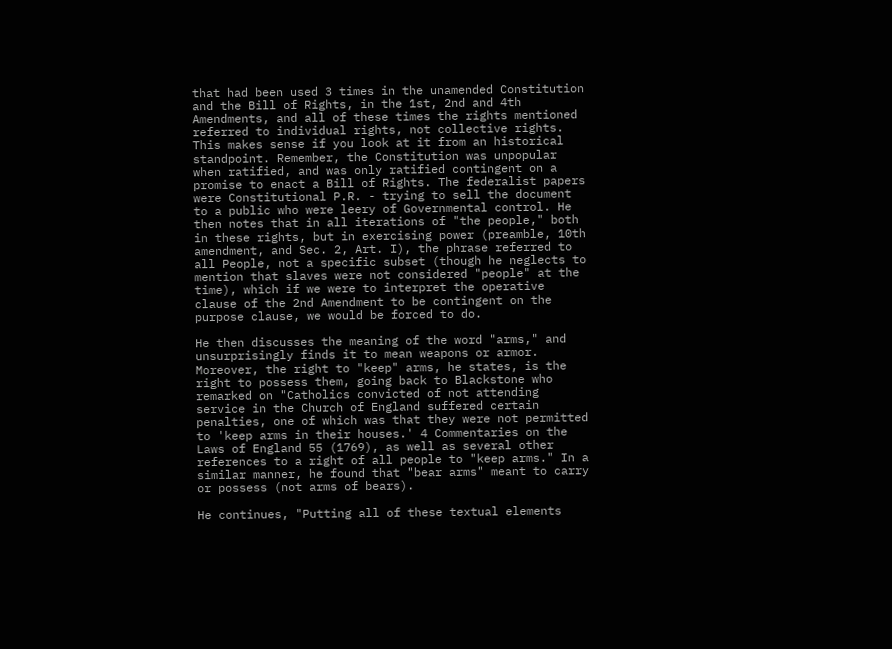that had been used 3 times in the unamended Constitution and the Bill of Rights, in the 1st, 2nd and 4th Amendments, and all of these times the rights mentioned referred to individual rights, not collective rights. This makes sense if you look at it from an historical standpoint. Remember, the Constitution was unpopular when ratified, and was only ratified contingent on a promise to enact a Bill of Rights. The federalist papers were Constitutional P.R. - trying to sell the document to a public who were leery of Governmental control. He then notes that in all iterations of "the people," both in these rights, but in exercising power (preamble, 10th amendment, and Sec. 2, Art. I), the phrase referred to all People, not a specific subset (though he neglects to mention that slaves were not considered "people" at the time), which if we were to interpret the operative clause of the 2nd Amendment to be contingent on the purpose clause, we would be forced to do.

He then discusses the meaning of the word "arms," and unsurprisingly finds it to mean weapons or armor. Moreover, the right to "keep" arms, he states, is the right to possess them, going back to Blackstone who remarked on "Catholics convicted of not attending service in the Church of England suffered certain penalties, one of which was that they were not permitted to 'keep arms in their houses.' 4 Commentaries on the Laws of England 55 (1769), as well as several other references to a right of all people to "keep arms." In a similar manner, he found that "bear arms" meant to carry or possess (not arms of bears).

He continues, "Putting all of these textual elements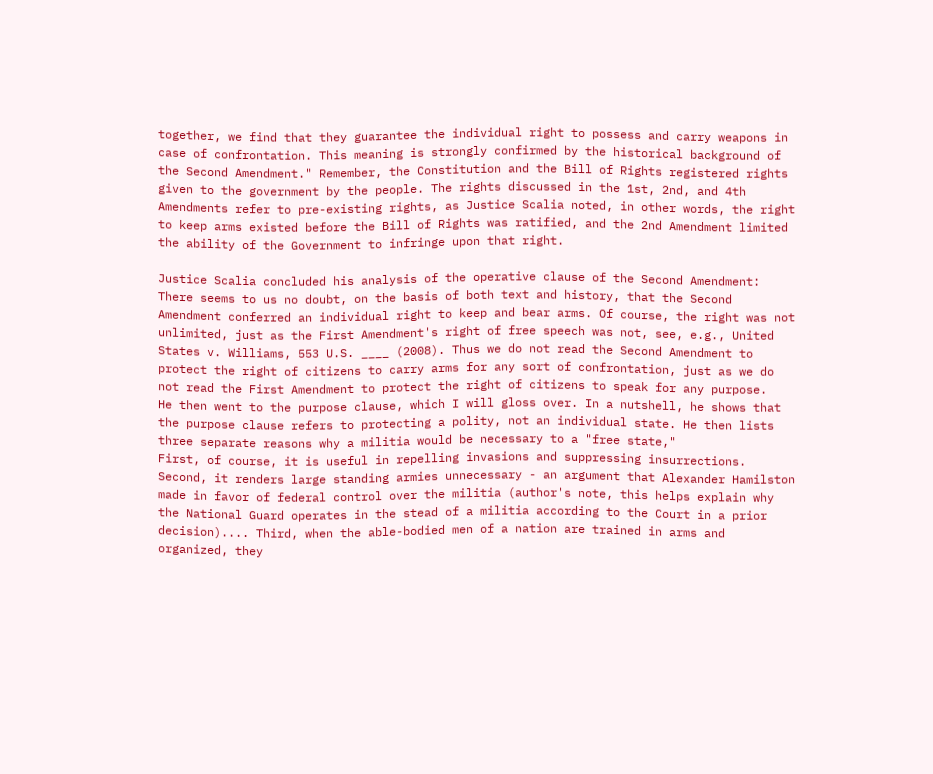together, we find that they guarantee the individual right to possess and carry weapons in case of confrontation. This meaning is strongly confirmed by the historical background of the Second Amendment." Remember, the Constitution and the Bill of Rights registered rights given to the government by the people. The rights discussed in the 1st, 2nd, and 4th Amendments refer to pre-existing rights, as Justice Scalia noted, in other words, the right to keep arms existed before the Bill of Rights was ratified, and the 2nd Amendment limited the ability of the Government to infringe upon that right.

Justice Scalia concluded his analysis of the operative clause of the Second Amendment:
There seems to us no doubt, on the basis of both text and history, that the Second Amendment conferred an individual right to keep and bear arms. Of course, the right was not unlimited, just as the First Amendment's right of free speech was not, see, e.g., United States v. Williams, 553 U.S. ____ (2008). Thus we do not read the Second Amendment to protect the right of citizens to carry arms for any sort of confrontation, just as we do not read the First Amendment to protect the right of citizens to speak for any purpose.
He then went to the purpose clause, which I will gloss over. In a nutshell, he shows that the purpose clause refers to protecting a polity, not an individual state. He then lists three separate reasons why a militia would be necessary to a "free state,"
First, of course, it is useful in repelling invasions and suppressing insurrections. Second, it renders large standing armies unnecessary - an argument that Alexander Hamilston made in favor of federal control over the militia (author's note, this helps explain why the National Guard operates in the stead of a militia according to the Court in a prior decision).... Third, when the able-bodied men of a nation are trained in arms and organized, they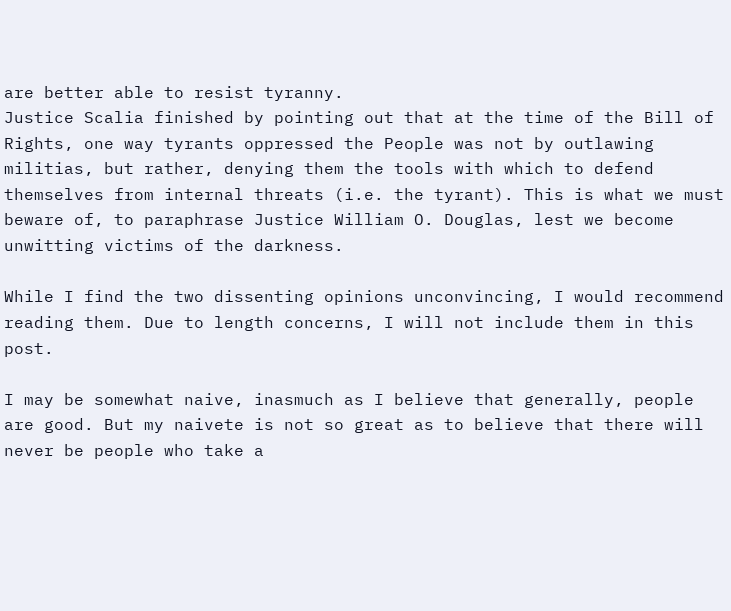are better able to resist tyranny.
Justice Scalia finished by pointing out that at the time of the Bill of Rights, one way tyrants oppressed the People was not by outlawing militias, but rather, denying them the tools with which to defend themselves from internal threats (i.e. the tyrant). This is what we must beware of, to paraphrase Justice William O. Douglas, lest we become unwitting victims of the darkness.

While I find the two dissenting opinions unconvincing, I would recommend reading them. Due to length concerns, I will not include them in this post.

I may be somewhat naive, inasmuch as I believe that generally, people are good. But my naivete is not so great as to believe that there will never be people who take a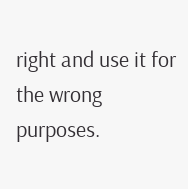right and use it for the wrong purposes.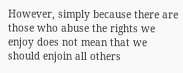However, simply because there are those who abuse the rights we enjoy does not mean that we should enjoin all others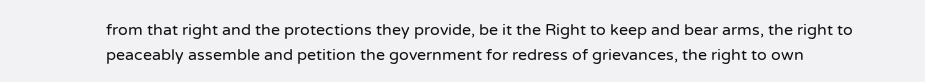from that right and the protections they provide, be it the Right to keep and bear arms, the right to peaceably assemble and petition the government for redress of grievances, the right to own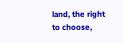land, the right to choose,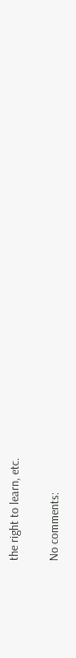the right to learn, etc.

No comments: